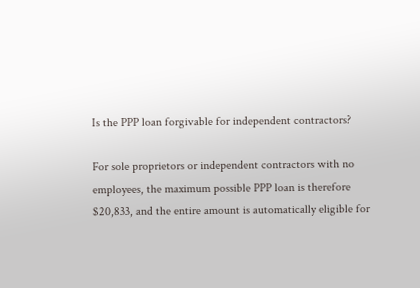Is the PPP loan forgivable for independent contractors?

For sole proprietors or independent contractors with no employees, the maximum possible PPP loan is therefore $20,833, and the entire amount is automatically eligible for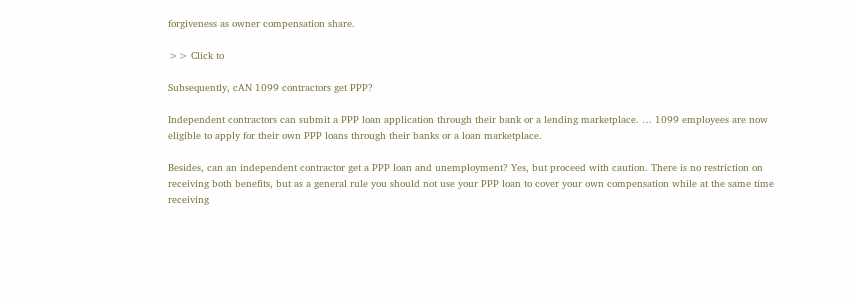forgiveness as owner compensation share.

>> Click to

Subsequently, cAN 1099 contractors get PPP?

Independent contractors can submit a PPP loan application through their bank or a lending marketplace. … 1099 employees are now eligible to apply for their own PPP loans through their banks or a loan marketplace.

Besides, can an independent contractor get a PPP loan and unemployment? Yes, but proceed with caution. There is no restriction on receiving both benefits, but as a general rule you should not use your PPP loan to cover your own compensation while at the same time receiving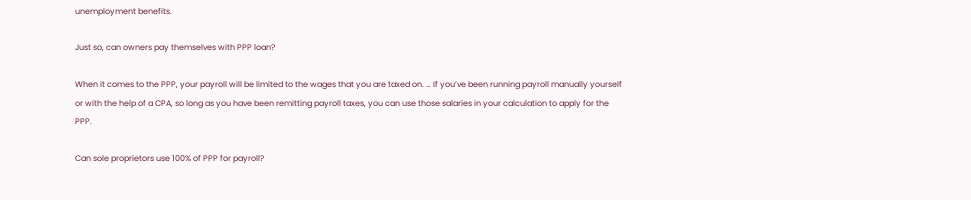unemployment benefits.

Just so, can owners pay themselves with PPP loan?

When it comes to the PPP, your payroll will be limited to the wages that you are taxed on. … If you’ve been running payroll manually yourself or with the help of a CPA, so long as you have been remitting payroll taxes, you can use those salaries in your calculation to apply for the PPP.

Can sole proprietors use 100% of PPP for payroll?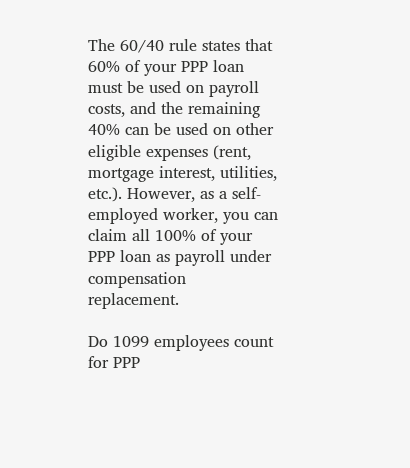The 60/40 rule states that 60% of your PPP loan must be used on payroll costs, and the remaining 40% can be used on other eligible expenses (rent, mortgage interest, utilities, etc.). However, as a self-employed worker, you can claim all 100% of your PPP loan as payroll under compensation replacement.

Do 1099 employees count for PPP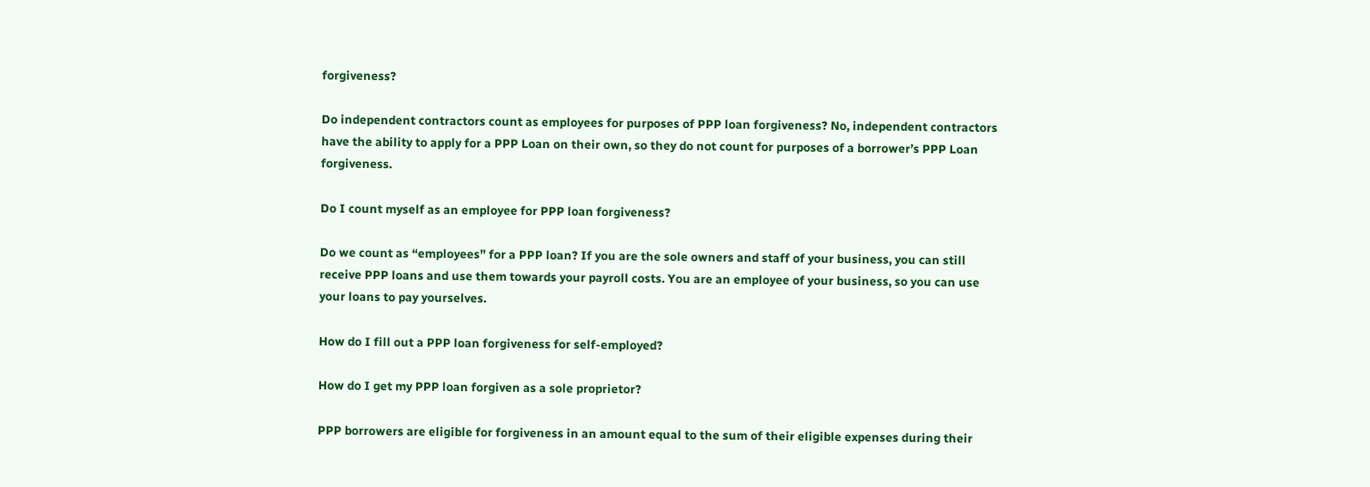forgiveness?

Do independent contractors count as employees for purposes of PPP loan forgiveness? No, independent contractors have the ability to apply for a PPP Loan on their own, so they do not count for purposes of a borrower’s PPP Loan forgiveness.

Do I count myself as an employee for PPP loan forgiveness?

Do we count as “employees” for a PPP loan? If you are the sole owners and staff of your business, you can still receive PPP loans and use them towards your payroll costs. You are an employee of your business, so you can use your loans to pay yourselves.

How do I fill out a PPP loan forgiveness for self-employed?

How do I get my PPP loan forgiven as a sole proprietor?

PPP borrowers are eligible for forgiveness in an amount equal to the sum of their eligible expenses during their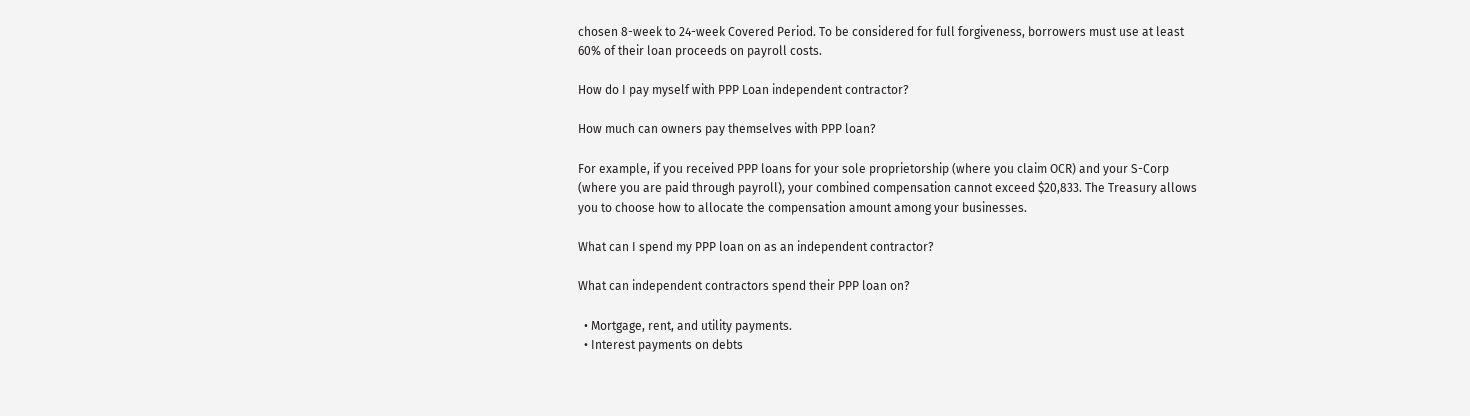chosen 8-week to 24-week Covered Period. To be considered for full forgiveness, borrowers must use at least 60% of their loan proceeds on payroll costs.

How do I pay myself with PPP Loan independent contractor?

How much can owners pay themselves with PPP loan?

For example, if you received PPP loans for your sole proprietorship (where you claim OCR) and your S-Corp (where you are paid through payroll), your combined compensation cannot exceed $20,833. The Treasury allows you to choose how to allocate the compensation amount among your businesses.

What can I spend my PPP loan on as an independent contractor?

What can independent contractors spend their PPP loan on?

  • Mortgage, rent, and utility payments.
  • Interest payments on debts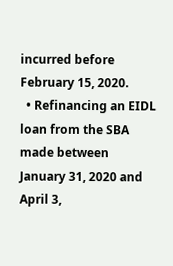incurred before February 15, 2020.
  • Refinancing an EIDL loan from the SBA made between January 31, 2020 and April 3,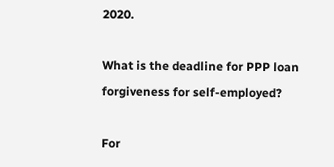2020.

What is the deadline for PPP loan forgiveness for self-employed?

For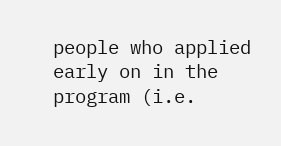people who applied early on in the program (i.e.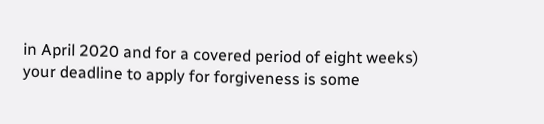in April 2020 and for a covered period of eight weeks) your deadline to apply for forgiveness is some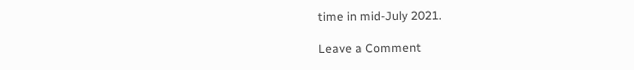time in mid-July 2021.

Leave a Comment